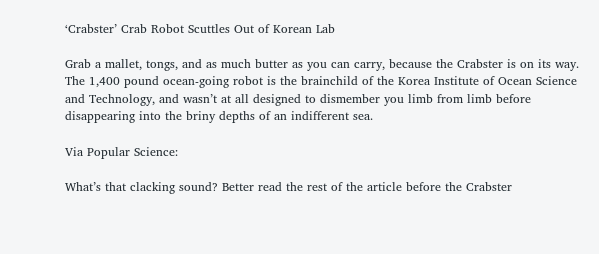‘Crabster’ Crab Robot Scuttles Out of Korean Lab

Grab a mallet, tongs, and as much butter as you can carry, because the Crabster is on its way. The 1,400 pound ocean-going robot is the brainchild of the Korea Institute of Ocean Science and Technology, and wasn’t at all designed to dismember you limb from limb before disappearing into the briny depths of an indifferent sea.

Via Popular Science:

What’s that clacking sound? Better read the rest of the article before the Crabster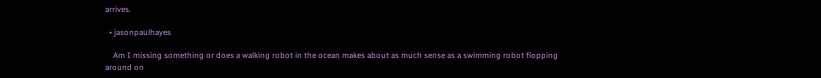arrives.

  • jasonpaulhayes

    Am I missing something or does a walking robot in the ocean makes about as much sense as a swimming robot flopping around on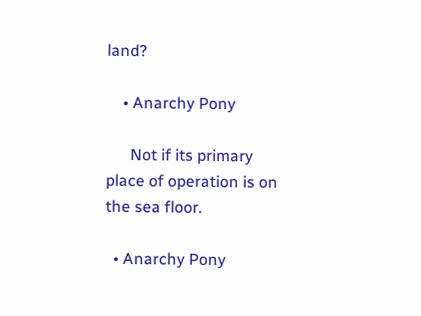land?

    • Anarchy Pony

      Not if its primary place of operation is on the sea floor.

  • Anarchy Pony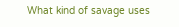What kind of savage uses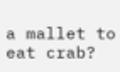a mallet to eat crab?